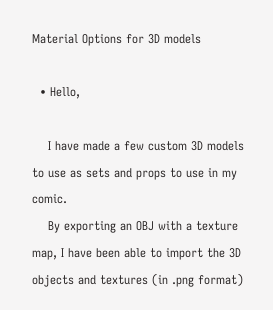Material Options for 3D models

  • Hello,

    I have made a few custom 3D models to use as sets and props to use in my comic.
    By exporting an OBJ with a texture map, I have been able to import the 3D objects and textures (in .png format)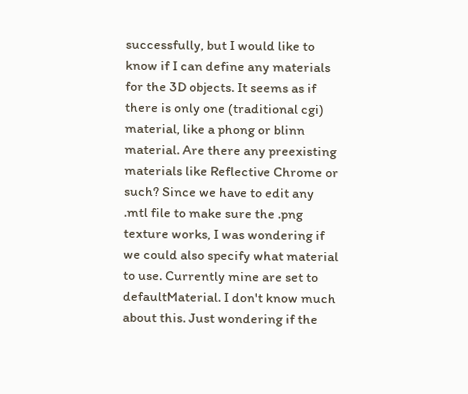successfully, but I would like to know if I can define any materials for the 3D objects. It seems as if there is only one (traditional cgi) material, like a phong or blinn material. Are there any preexisting materials like Reflective Chrome or such? Since we have to edit any .mtl file to make sure the .png texture works, I was wondering if we could also specify what material to use. Currently mine are set to defaultMaterial. I don't know much about this. Just wondering if the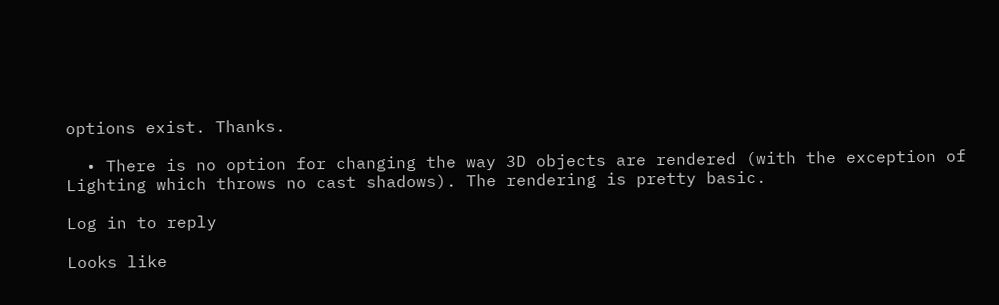options exist. Thanks.

  • There is no option for changing the way 3D objects are rendered (with the exception of Lighting which throws no cast shadows). The rendering is pretty basic.

Log in to reply

Looks like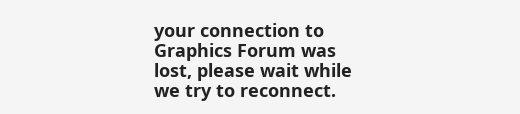your connection to Graphics Forum was lost, please wait while we try to reconnect.